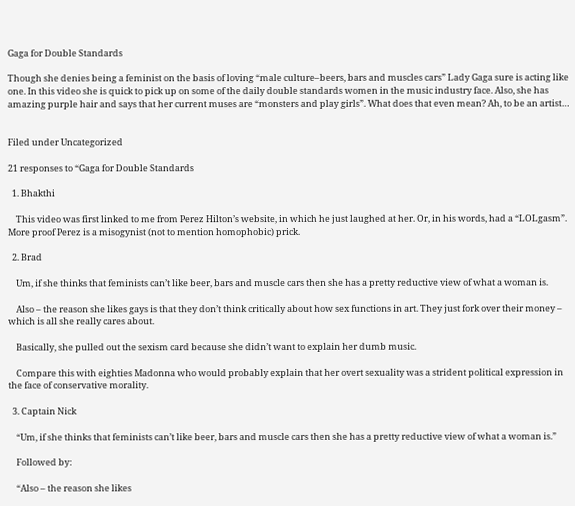Gaga for Double Standards

Though she denies being a feminist on the basis of loving “male culture–beers, bars and muscles cars” Lady Gaga sure is acting like one. In this video she is quick to pick up on some of the daily double standards women in the music industry face. Also, she has amazing purple hair and says that her current muses are “monsters and play girls”. What does that even mean? Ah, to be an artist…


Filed under Uncategorized

21 responses to “Gaga for Double Standards

  1. Bhakthi

    This video was first linked to me from Perez Hilton’s website, in which he just laughed at her. Or, in his words, had a “LOLgasm”. More proof Perez is a misogynist (not to mention homophobic) prick.

  2. Brad

    Um, if she thinks that feminists can’t like beer, bars and muscle cars then she has a pretty reductive view of what a woman is.

    Also – the reason she likes gays is that they don’t think critically about how sex functions in art. They just fork over their money – which is all she really cares about.

    Basically, she pulled out the sexism card because she didn’t want to explain her dumb music.

    Compare this with eighties Madonna who would probably explain that her overt sexuality was a strident political expression in the face of conservative morality.

  3. Captain Nick

    “Um, if she thinks that feminists can’t like beer, bars and muscle cars then she has a pretty reductive view of what a woman is.”

    Followed by:

    “Also – the reason she likes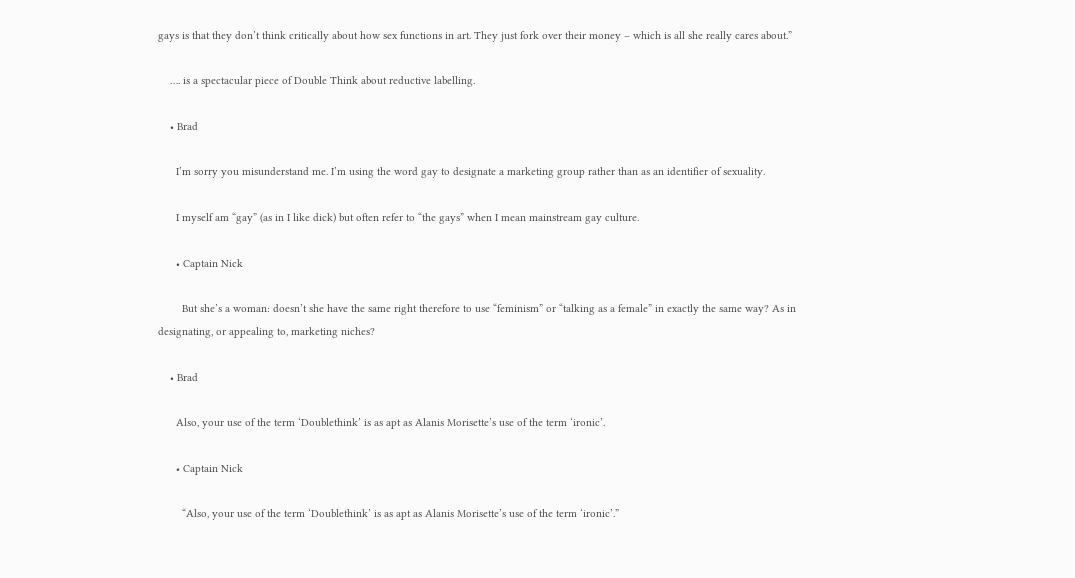gays is that they don’t think critically about how sex functions in art. They just fork over their money – which is all she really cares about.”

    …. is a spectacular piece of Double Think about reductive labelling.

    • Brad

      I’m sorry you misunderstand me. I’m using the word gay to designate a marketing group rather than as an identifier of sexuality.

      I myself am “gay” (as in I like dick) but often refer to “the gays” when I mean mainstream gay culture.

      • Captain Nick

        But she’s a woman: doesn’t she have the same right therefore to use “feminism” or “talking as a female” in exactly the same way? As in designating, or appealing to, marketing niches?

    • Brad

      Also, your use of the term ‘Doublethink’ is as apt as Alanis Morisette’s use of the term ‘ironic’.

      • Captain Nick

        “Also, your use of the term ‘Doublethink’ is as apt as Alanis Morisette’s use of the term ‘ironic’.”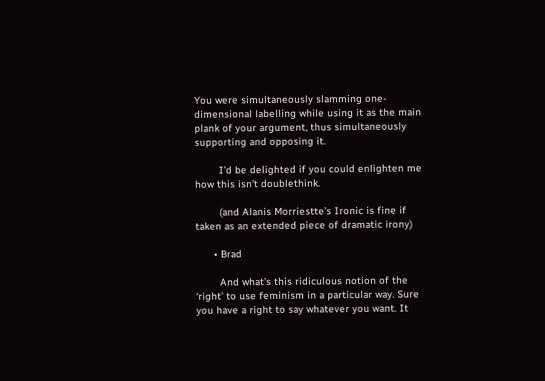You were simultaneously slamming one-dimensional labelling while using it as the main plank of your argument, thus simultaneously supporting and opposing it.

        I’d be delighted if you could enlighten me how this isn’t doublethink.

        (and Alanis Morriestte’s Ironic is fine if taken as an extended piece of dramatic irony)

      • Brad

        And what’s this ridiculous notion of the ‘right’ to use feminism in a particular way. Sure you have a right to say whatever you want. It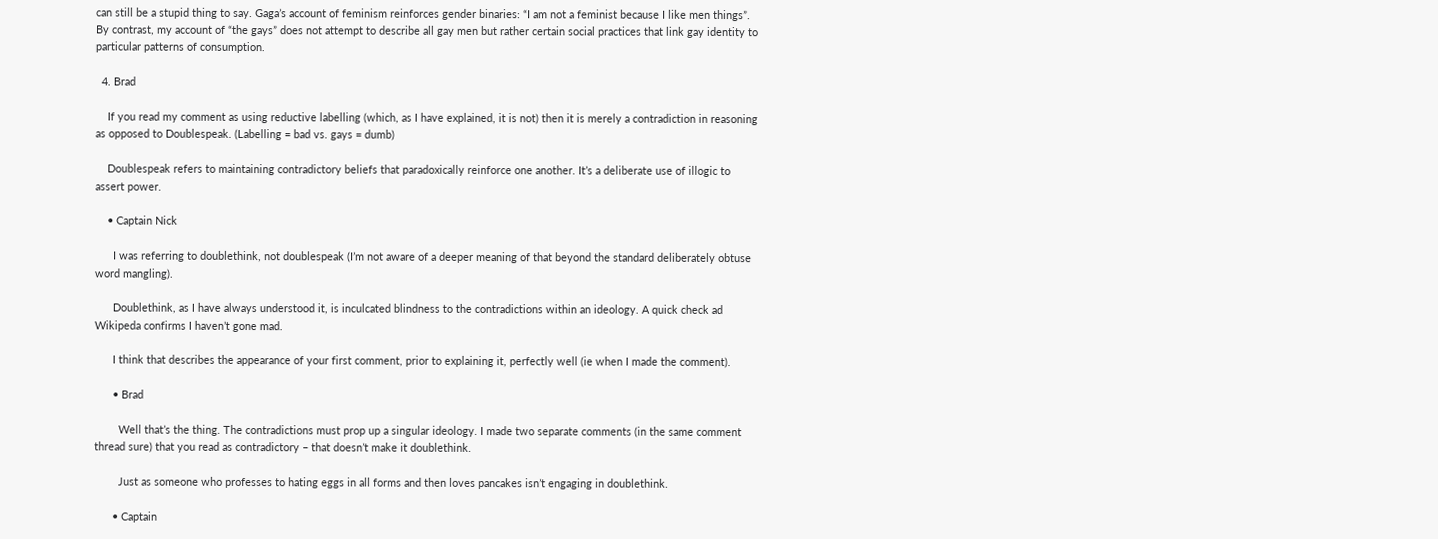can still be a stupid thing to say. Gaga’s account of feminism reinforces gender binaries: “I am not a feminist because I like men things”. By contrast, my account of “the gays” does not attempt to describe all gay men but rather certain social practices that link gay identity to particular patterns of consumption.

  4. Brad

    If you read my comment as using reductive labelling (which, as I have explained, it is not) then it is merely a contradiction in reasoning as opposed to Doublespeak. (Labelling = bad vs. gays = dumb)

    Doublespeak refers to maintaining contradictory beliefs that paradoxically reinforce one another. It’s a deliberate use of illogic to assert power.

    • Captain Nick

      I was referring to doublethink, not doublespeak (I’m not aware of a deeper meaning of that beyond the standard deliberately obtuse word mangling).

      Doublethink, as I have always understood it, is inculcated blindness to the contradictions within an ideology. A quick check ad Wikipeda confirms I haven’t gone mad.

      I think that describes the appearance of your first comment, prior to explaining it, perfectly well (ie when I made the comment).

      • Brad

        Well that’s the thing. The contradictions must prop up a singular ideology. I made two separate comments (in the same comment thread sure) that you read as contradictory – that doesn’t make it doublethink.

        Just as someone who professes to hating eggs in all forms and then loves pancakes isn’t engaging in doublethink.

      • Captain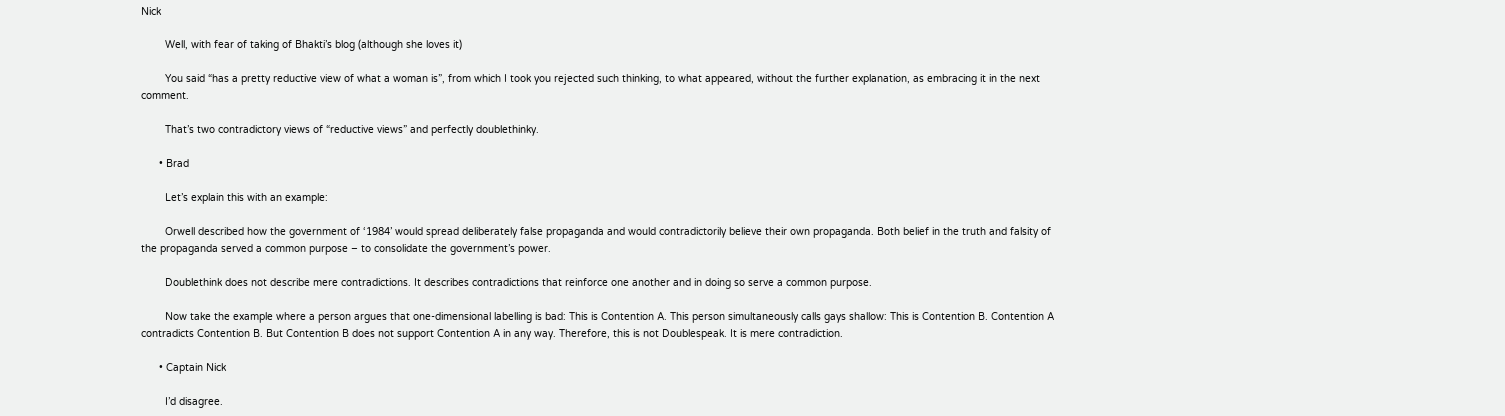Nick

        Well, with fear of taking of Bhakti’s blog (although she loves it)

        You said “has a pretty reductive view of what a woman is”, from which I took you rejected such thinking, to what appeared, without the further explanation, as embracing it in the next comment.

        That’s two contradictory views of “reductive views” and perfectly doublethinky.

      • Brad

        Let’s explain this with an example:

        Orwell described how the government of ‘1984’ would spread deliberately false propaganda and would contradictorily believe their own propaganda. Both belief in the truth and falsity of the propaganda served a common purpose – to consolidate the government’s power.

        Doublethink does not describe mere contradictions. It describes contradictions that reinforce one another and in doing so serve a common purpose.

        Now take the example where a person argues that one-dimensional labelling is bad: This is Contention A. This person simultaneously calls gays shallow: This is Contention B. Contention A contradicts Contention B. But Contention B does not support Contention A in any way. Therefore, this is not Doublespeak. It is mere contradiction.

      • Captain Nick

        I’d disagree.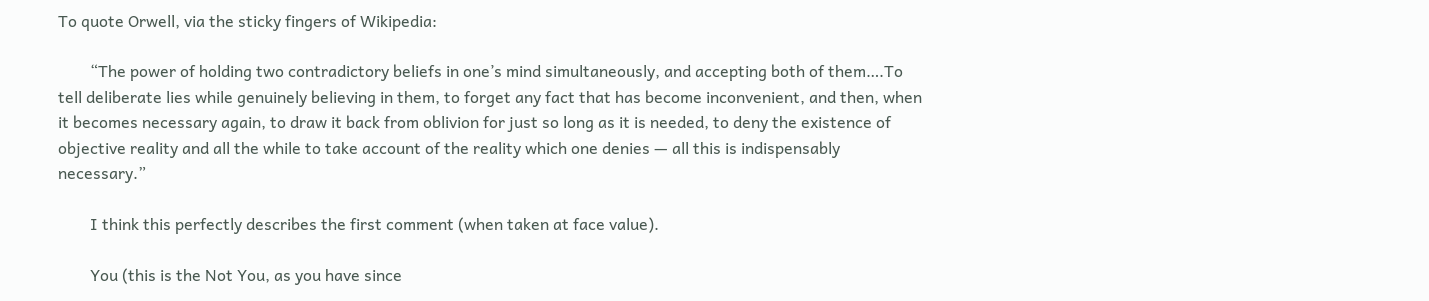To quote Orwell, via the sticky fingers of Wikipedia:

        “The power of holding two contradictory beliefs in one’s mind simultaneously, and accepting both of them….To tell deliberate lies while genuinely believing in them, to forget any fact that has become inconvenient, and then, when it becomes necessary again, to draw it back from oblivion for just so long as it is needed, to deny the existence of objective reality and all the while to take account of the reality which one denies — all this is indispensably necessary.”

        I think this perfectly describes the first comment (when taken at face value).

        You (this is the Not You, as you have since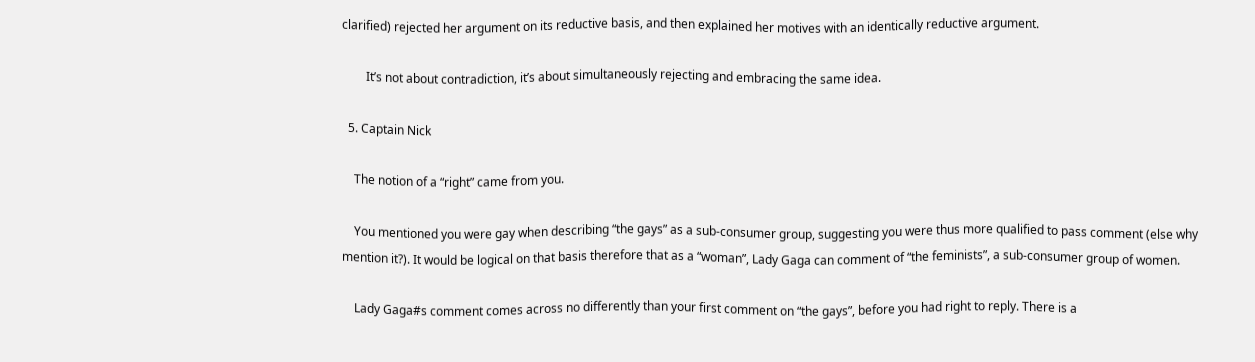clarified) rejected her argument on its reductive basis, and then explained her motives with an identically reductive argument.

        It’s not about contradiction, it’s about simultaneously rejecting and embracing the same idea.

  5. Captain Nick

    The notion of a “right” came from you.

    You mentioned you were gay when describing “the gays” as a sub-consumer group, suggesting you were thus more qualified to pass comment (else why mention it?). It would be logical on that basis therefore that as a “woman”, Lady Gaga can comment of “the feminists”, a sub-consumer group of women.

    Lady Gaga#s comment comes across no differently than your first comment on “the gays”, before you had right to reply. There is a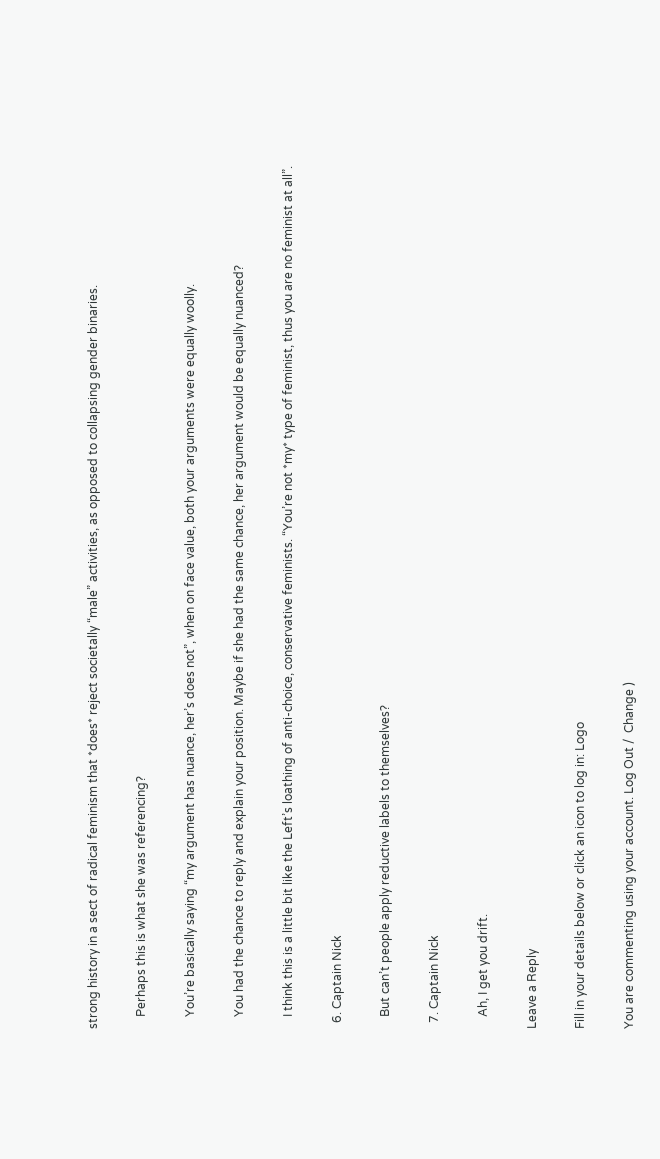strong history in a sect of radical feminism that *does* reject societally “male” activities, as opposed to collapsing gender binaries.

    Perhaps this is what she was referencing?

    You’re basically saying “my argument has nuance, her’s does not”, when on face value, both your arguments were equally woolly.

    You had the chance to reply and explain your position. Maybe if she had the same chance, her argument would be equally nuanced?

    I think this is a little bit like the Left’s loathing of anti-choice, conservative feminists. “You’re not *my* type of feminist, thus you are no feminist at all”.

  6. Captain Nick

    But can’t people apply reductive labels to themselves?

  7. Captain Nick

    Ah, I get you drift.

Leave a Reply

Fill in your details below or click an icon to log in: Logo

You are commenting using your account. Log Out /  Change )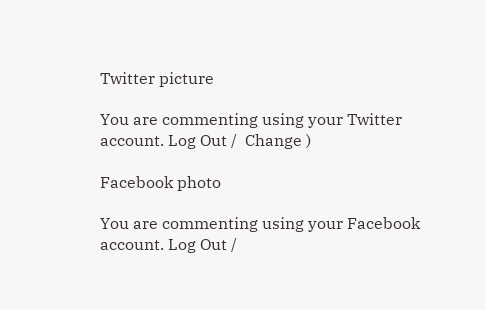Twitter picture

You are commenting using your Twitter account. Log Out /  Change )

Facebook photo

You are commenting using your Facebook account. Log Out /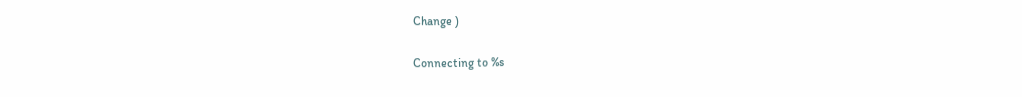Change )

Connecting to %s